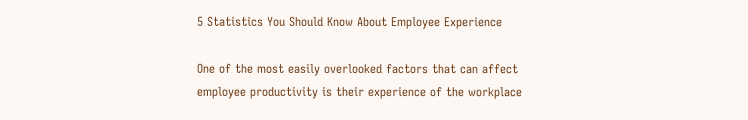5 Statistics You Should Know About Employee Experience

One of the most easily overlooked factors that can affect employee productivity is their experience of the workplace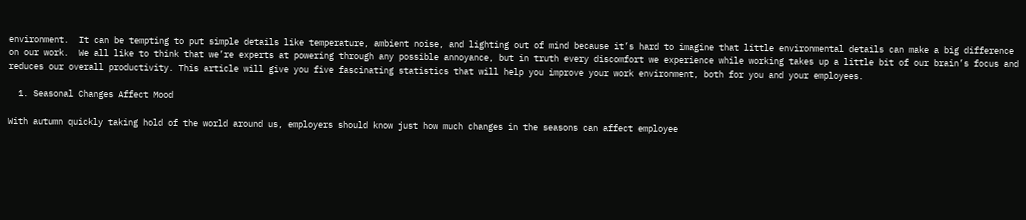environment.  It can be tempting to put simple details like temperature, ambient noise, and lighting out of mind because it’s hard to imagine that little environmental details can make a big difference on our work.  We all like to think that we’re experts at powering through any possible annoyance, but in truth every discomfort we experience while working takes up a little bit of our brain’s focus and reduces our overall productivity. This article will give you five fascinating statistics that will help you improve your work environment, both for you and your employees.

  1. Seasonal Changes Affect Mood

With autumn quickly taking hold of the world around us, employers should know just how much changes in the seasons can affect employee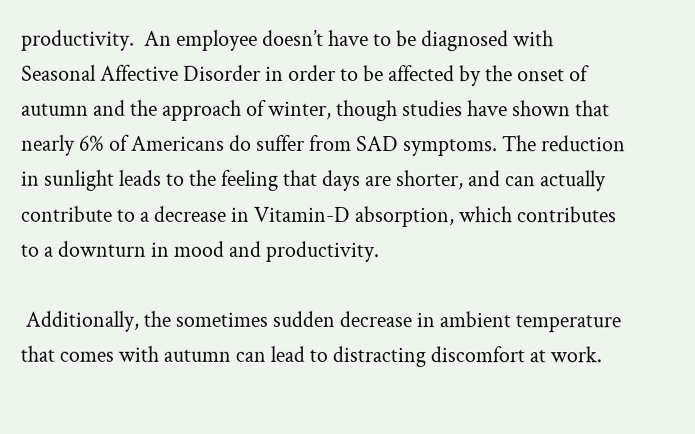productivity.  An employee doesn’t have to be diagnosed with Seasonal Affective Disorder in order to be affected by the onset of autumn and the approach of winter, though studies have shown that nearly 6% of Americans do suffer from SAD symptoms. The reduction in sunlight leads to the feeling that days are shorter, and can actually contribute to a decrease in Vitamin-D absorption, which contributes to a downturn in mood and productivity.

 Additionally, the sometimes sudden decrease in ambient temperature that comes with autumn can lead to distracting discomfort at work.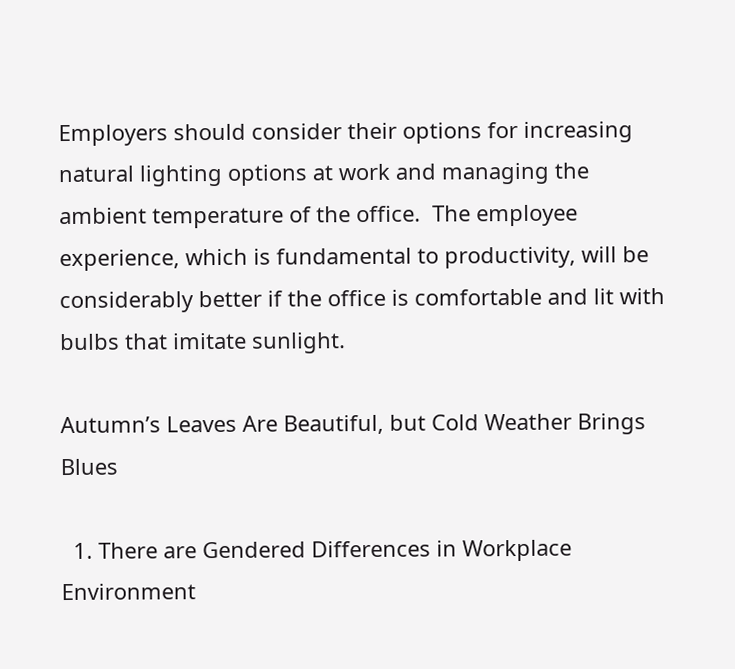Employers should consider their options for increasing natural lighting options at work and managing the ambient temperature of the office.  The employee experience, which is fundamental to productivity, will be considerably better if the office is comfortable and lit with bulbs that imitate sunlight.

Autumn’s Leaves Are Beautiful, but Cold Weather Brings Blues

  1. There are Gendered Differences in Workplace Environment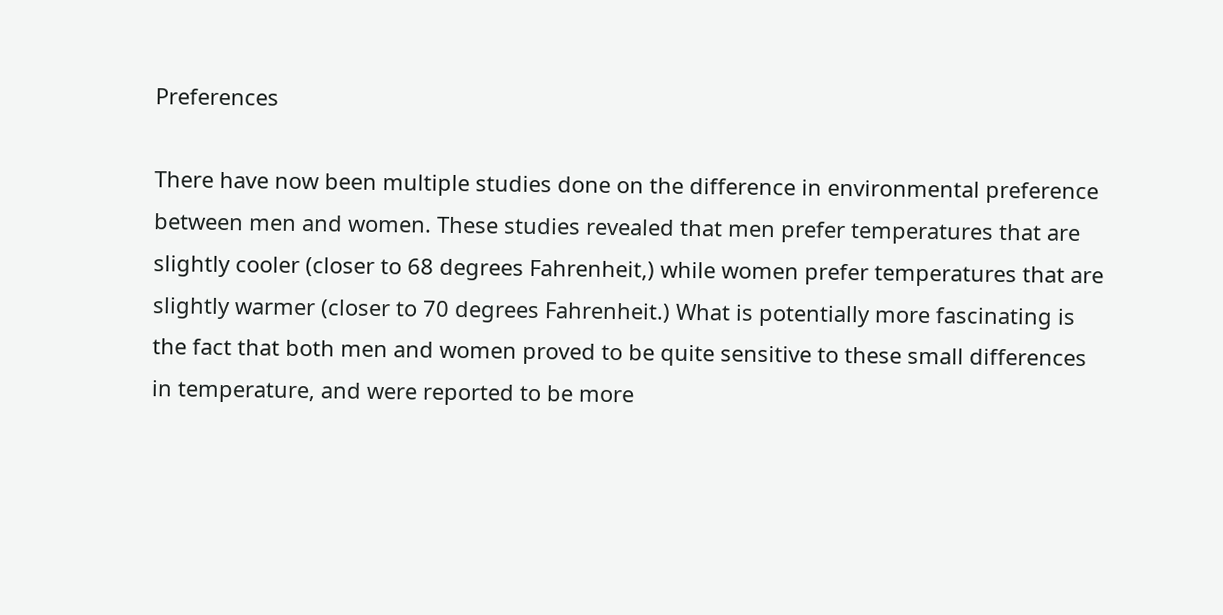Preferences

There have now been multiple studies done on the difference in environmental preference between men and women. These studies revealed that men prefer temperatures that are slightly cooler (closer to 68 degrees Fahrenheit,) while women prefer temperatures that are slightly warmer (closer to 70 degrees Fahrenheit.) What is potentially more fascinating is the fact that both men and women proved to be quite sensitive to these small differences in temperature, and were reported to be more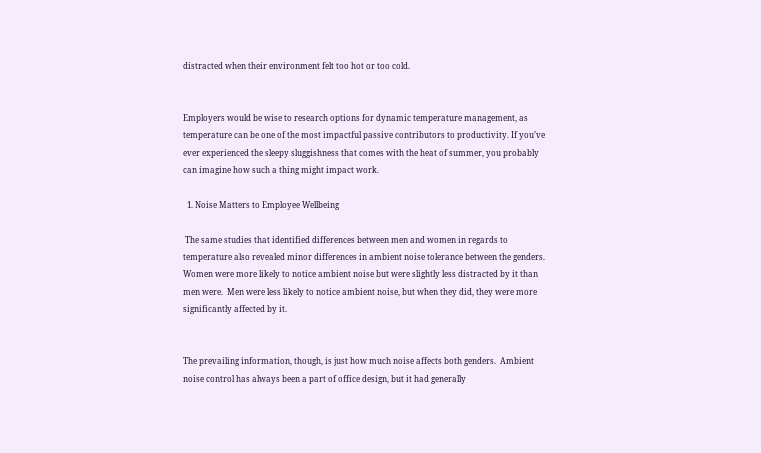distracted when their environment felt too hot or too cold.


Employers would be wise to research options for dynamic temperature management, as temperature can be one of the most impactful passive contributors to productivity. If you’ve ever experienced the sleepy sluggishness that comes with the heat of summer, you probably can imagine how such a thing might impact work.

  1. Noise Matters to Employee Wellbeing

 The same studies that identified differences between men and women in regards to temperature also revealed minor differences in ambient noise tolerance between the genders. Women were more likely to notice ambient noise but were slightly less distracted by it than men were.  Men were less likely to notice ambient noise, but when they did, they were more significantly affected by it.


The prevailing information, though, is just how much noise affects both genders.  Ambient noise control has always been a part of office design, but it had generally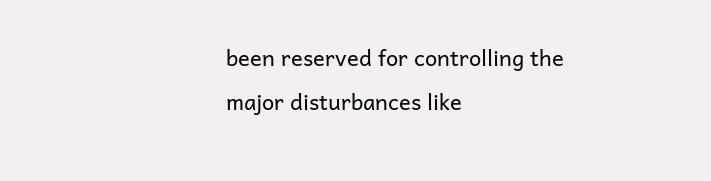been reserved for controlling the major disturbances like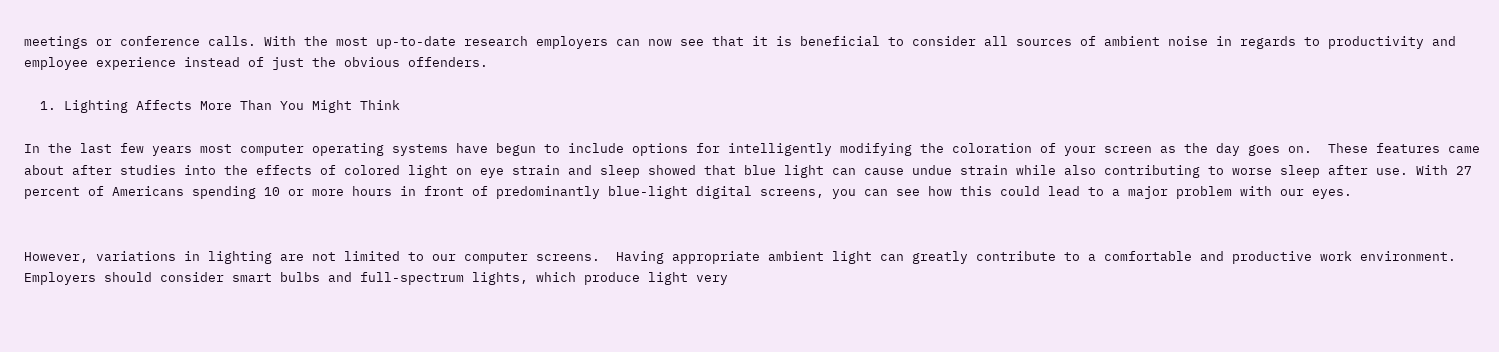meetings or conference calls. With the most up-to-date research employers can now see that it is beneficial to consider all sources of ambient noise in regards to productivity and employee experience instead of just the obvious offenders.

  1. Lighting Affects More Than You Might Think

In the last few years most computer operating systems have begun to include options for intelligently modifying the coloration of your screen as the day goes on.  These features came about after studies into the effects of colored light on eye strain and sleep showed that blue light can cause undue strain while also contributing to worse sleep after use. With 27 percent of Americans spending 10 or more hours in front of predominantly blue-light digital screens, you can see how this could lead to a major problem with our eyes.


However, variations in lighting are not limited to our computer screens.  Having appropriate ambient light can greatly contribute to a comfortable and productive work environment. Employers should consider smart bulbs and full-spectrum lights, which produce light very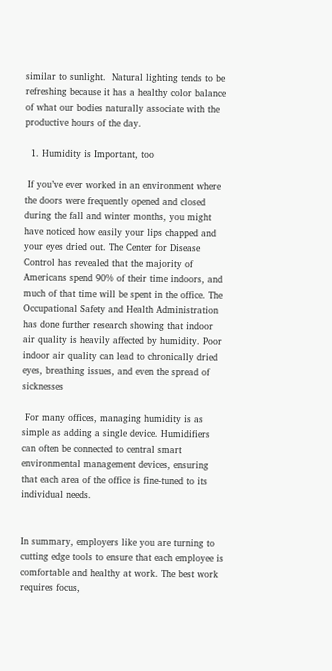similar to sunlight.  Natural lighting tends to be refreshing because it has a healthy color balance of what our bodies naturally associate with the productive hours of the day.

  1. Humidity is Important, too

 If you’ve ever worked in an environment where the doors were frequently opened and closed during the fall and winter months, you might have noticed how easily your lips chapped and your eyes dried out. The Center for Disease Control has revealed that the majority of Americans spend 90% of their time indoors, and much of that time will be spent in the office. The Occupational Safety and Health Administration has done further research showing that indoor air quality is heavily affected by humidity. Poor indoor air quality can lead to chronically dried eyes, breathing issues, and even the spread of sicknesses

 For many offices, managing humidity is as simple as adding a single device. Humidifiers can often be connected to central smart environmental management devices, ensuring that each area of the office is fine-tuned to its individual needs.


In summary, employers like you are turning to cutting edge tools to ensure that each employee is comfortable and healthy at work. The best work requires focus,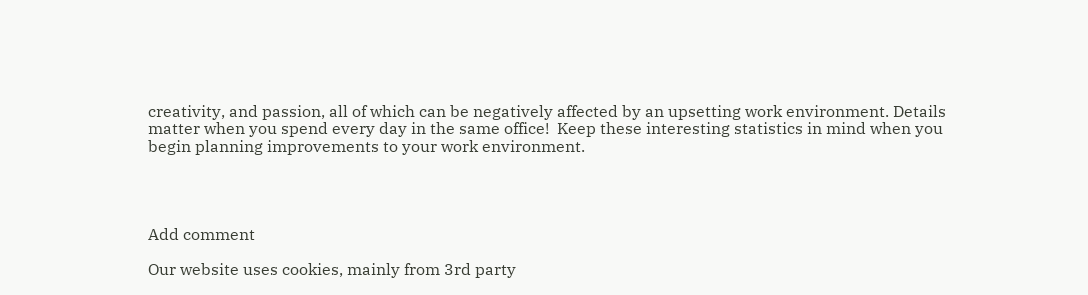creativity, and passion, all of which can be negatively affected by an upsetting work environment. Details matter when you spend every day in the same office!  Keep these interesting statistics in mind when you begin planning improvements to your work environment.




Add comment

Our website uses cookies, mainly from 3rd party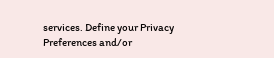services. Define your Privacy Preferences and/or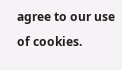agree to our use of cookies.